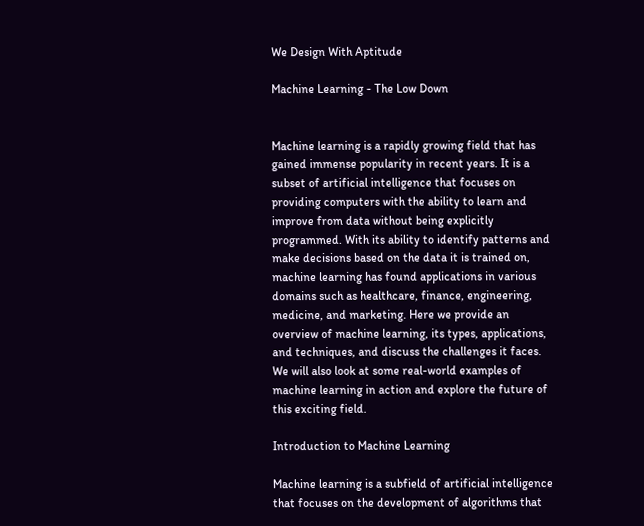We Design With Aptitude

Machine Learning - The Low Down


Machine learning is a rapidly growing field that has gained immense popularity in recent years. It is a subset of artificial intelligence that focuses on providing computers with the ability to learn and improve from data without being explicitly programmed. With its ability to identify patterns and make decisions based on the data it is trained on, machine learning has found applications in various domains such as healthcare, finance, engineering, medicine, and marketing. Here we provide an overview of machine learning, its types, applications, and techniques, and discuss the challenges it faces. We will also look at some real-world examples of machine learning in action and explore the future of this exciting field.

Introduction to Machine Learning

Machine learning is a subfield of artificial intelligence that focuses on the development of algorithms that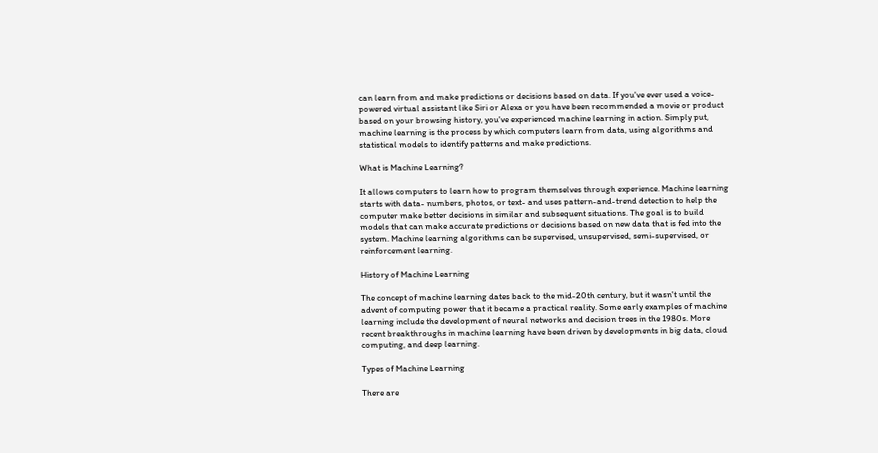can learn from and make predictions or decisions based on data. If you've ever used a voice-powered virtual assistant like Siri or Alexa or you have been recommended a movie or product based on your browsing history, you've experienced machine learning in action. Simply put, machine learning is the process by which computers learn from data, using algorithms and statistical models to identify patterns and make predictions.

What is Machine Learning?

It allows computers to learn how to program themselves through experience. Machine learning starts with data- numbers, photos, or text- and uses pattern-and-trend detection to help the computer make better decisions in similar and subsequent situations. The goal is to build models that can make accurate predictions or decisions based on new data that is fed into the system. Machine learning algorithms can be supervised, unsupervised, semi-supervised, or reinforcement learning.

History of Machine Learning

The concept of machine learning dates back to the mid-20th century, but it wasn't until the advent of computing power that it became a practical reality. Some early examples of machine learning include the development of neural networks and decision trees in the 1980s. More recent breakthroughs in machine learning have been driven by developments in big data, cloud computing, and deep learning.

Types of Machine Learning

There are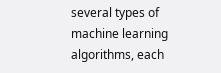several types of machine learning algorithms, each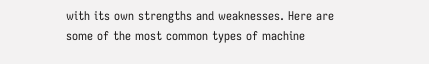with its own strengths and weaknesses. Here are some of the most common types of machine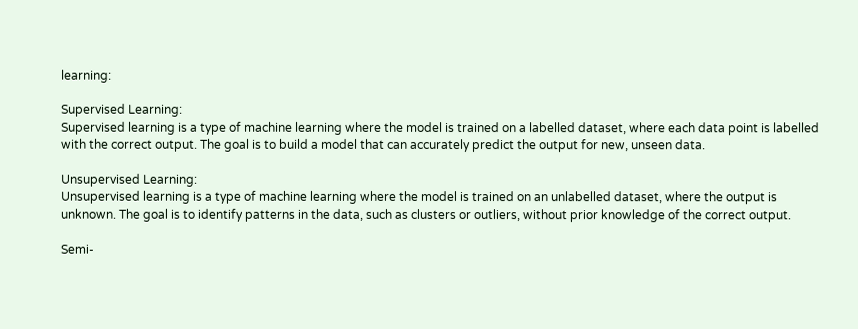learning:

Supervised Learning:
Supervised learning is a type of machine learning where the model is trained on a labelled dataset, where each data point is labelled with the correct output. The goal is to build a model that can accurately predict the output for new, unseen data.

Unsupervised Learning:
Unsupervised learning is a type of machine learning where the model is trained on an unlabelled dataset, where the output is unknown. The goal is to identify patterns in the data, such as clusters or outliers, without prior knowledge of the correct output.

Semi-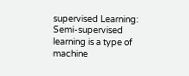supervised Learning:
Semi-supervised learning is a type of machine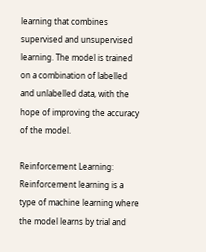learning that combines supervised and unsupervised learning. The model is trained on a combination of labelled and unlabelled data, with the hope of improving the accuracy of the model.

Reinforcement Learning:
Reinforcement learning is a type of machine learning where the model learns by trial and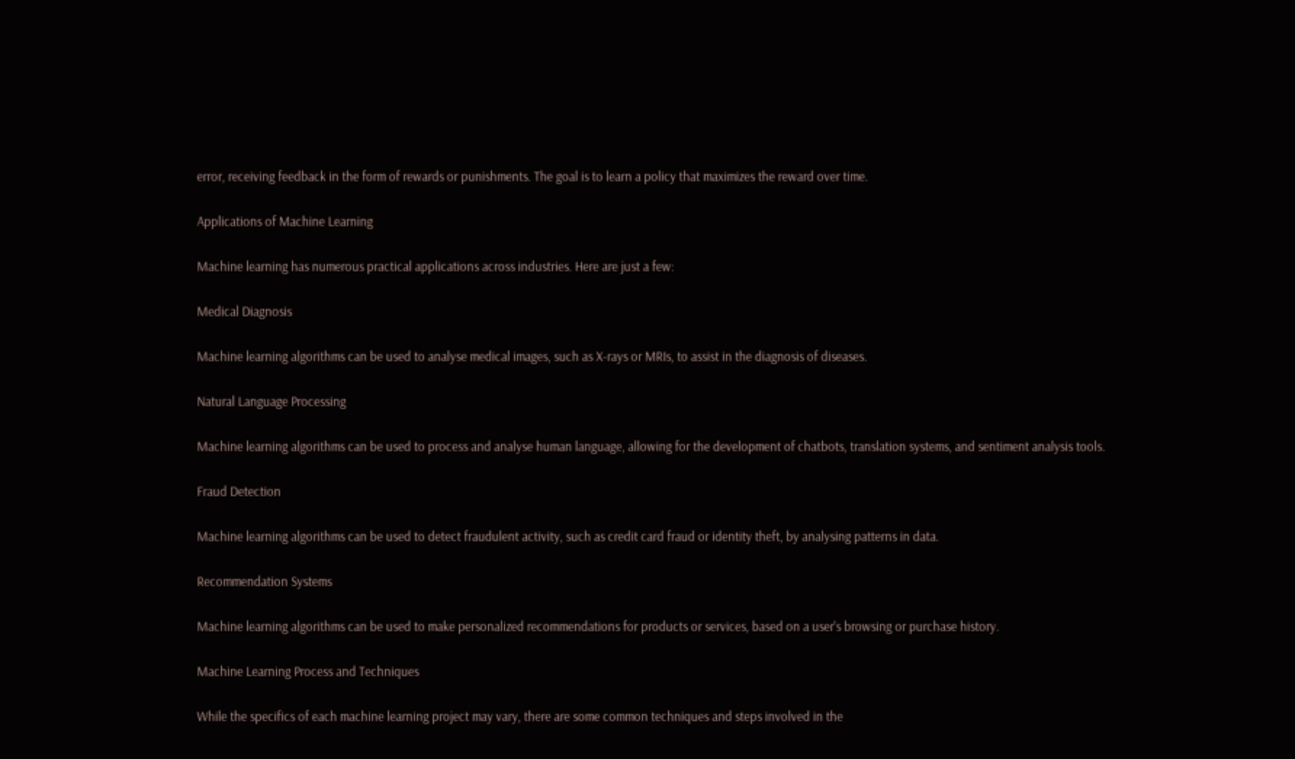error, receiving feedback in the form of rewards or punishments. The goal is to learn a policy that maximizes the reward over time.

Applications of Machine Learning

Machine learning has numerous practical applications across industries. Here are just a few:

Medical Diagnosis

Machine learning algorithms can be used to analyse medical images, such as X-rays or MRIs, to assist in the diagnosis of diseases.

Natural Language Processing

Machine learning algorithms can be used to process and analyse human language, allowing for the development of chatbots, translation systems, and sentiment analysis tools.

Fraud Detection

Machine learning algorithms can be used to detect fraudulent activity, such as credit card fraud or identity theft, by analysing patterns in data.

Recommendation Systems

Machine learning algorithms can be used to make personalized recommendations for products or services, based on a user's browsing or purchase history.

Machine Learning Process and Techniques

While the specifics of each machine learning project may vary, there are some common techniques and steps involved in the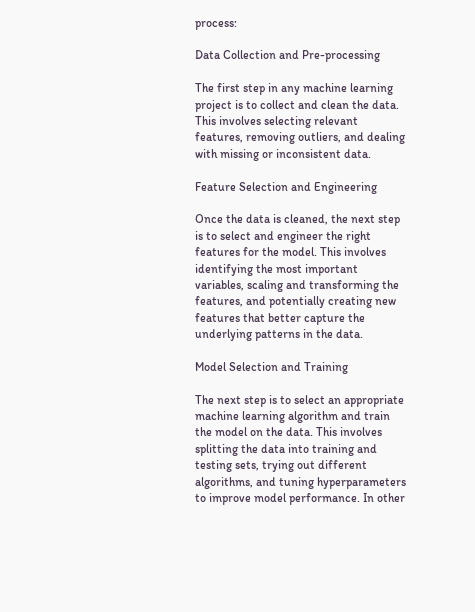process:

Data Collection and Pre-processing

The first step in any machine learning project is to collect and clean the data. This involves selecting relevant features, removing outliers, and dealing with missing or inconsistent data.

Feature Selection and Engineering

Once the data is cleaned, the next step is to select and engineer the right features for the model. This involves identifying the most important variables, scaling and transforming the features, and potentially creating new features that better capture the underlying patterns in the data.

Model Selection and Training

The next step is to select an appropriate machine learning algorithm and train the model on the data. This involves splitting the data into training and testing sets, trying out different algorithms, and tuning hyperparameters to improve model performance. In other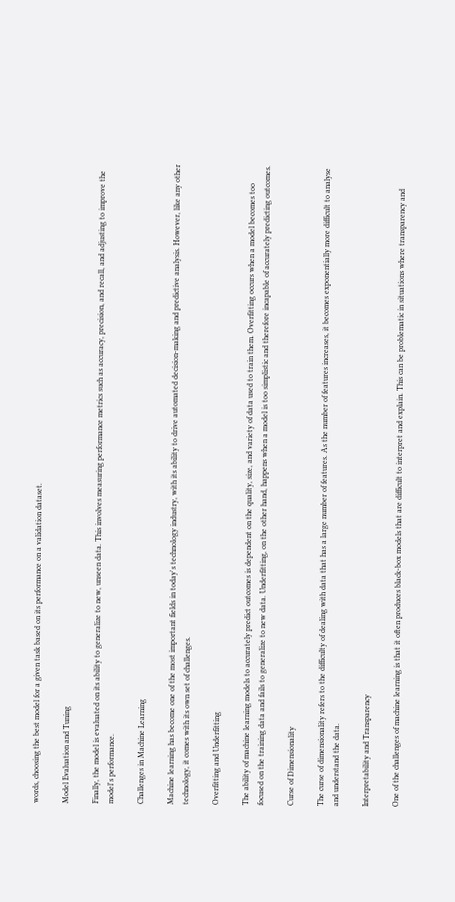words, choosing the best model for a given task based on its performance on a validation dataset.

Model Evaluation and Tuning

Finally, the model is evaluated on its ability to generalize to new, unseen data. This involves measuring performance metrics such as accuracy, precision, and recall, and adjusting to improve the model's performance.

Challenges in Machine Learning

Machine learning has become one of the most important fields in today's technology industry, with its ability to drive automated decision-making and predictive analysis. However, like any other technology, it comes with its own set of challenges.

Overfitting and Underfitting

The ability of machine learning models to accurately predict outcomes is dependent on the quality, size, and variety of data used to train them. Overfitting occurs when a model becomes too focused on the training data and fails to generalize to new data. Underfitting, on the other hand, happens when a model is too simplistic and therefore incapable of accurately predicting outcomes.

Curse of Dimensionality

The curse of dimensionality refers to the difficulty of dealing with data that has a large number of features. As the number of features increases, it becomes exponentially more difficult to analyse and understand the data.

Interpretability and Transparency

One of the challenges of machine learning is that it often produces black-box models that are difficult to interpret and explain. This can be problematic in situations where transparency and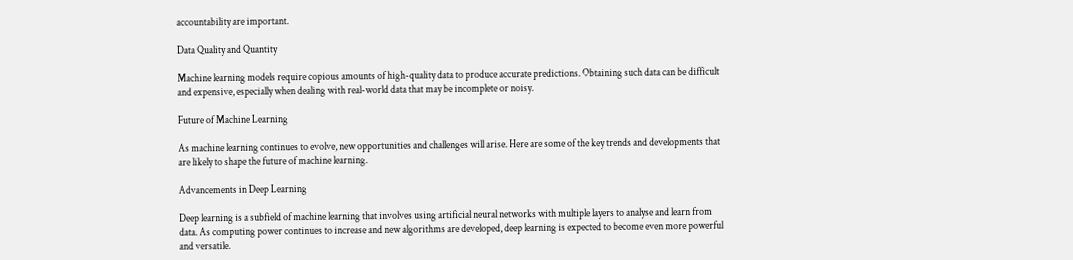accountability are important.

Data Quality and Quantity

Machine learning models require copious amounts of high-quality data to produce accurate predictions. Obtaining such data can be difficult and expensive, especially when dealing with real-world data that may be incomplete or noisy.

Future of Machine Learning

As machine learning continues to evolve, new opportunities and challenges will arise. Here are some of the key trends and developments that are likely to shape the future of machine learning.

Advancements in Deep Learning

Deep learning is a subfield of machine learning that involves using artificial neural networks with multiple layers to analyse and learn from data. As computing power continues to increase and new algorithms are developed, deep learning is expected to become even more powerful and versatile.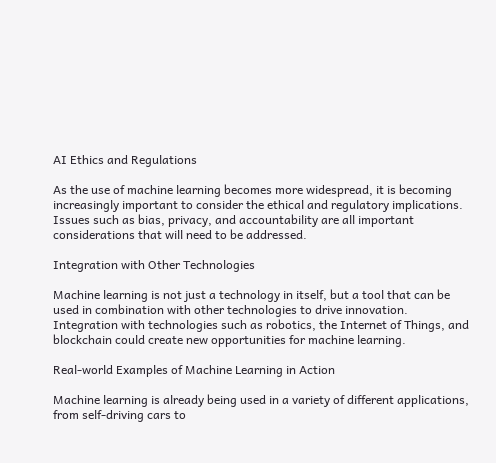AI Ethics and Regulations

As the use of machine learning becomes more widespread, it is becoming increasingly important to consider the ethical and regulatory implications. Issues such as bias, privacy, and accountability are all important considerations that will need to be addressed.

Integration with Other Technologies

Machine learning is not just a technology in itself, but a tool that can be used in combination with other technologies to drive innovation. Integration with technologies such as robotics, the Internet of Things, and blockchain could create new opportunities for machine learning.

Real-world Examples of Machine Learning in Action

Machine learning is already being used in a variety of different applications, from self-driving cars to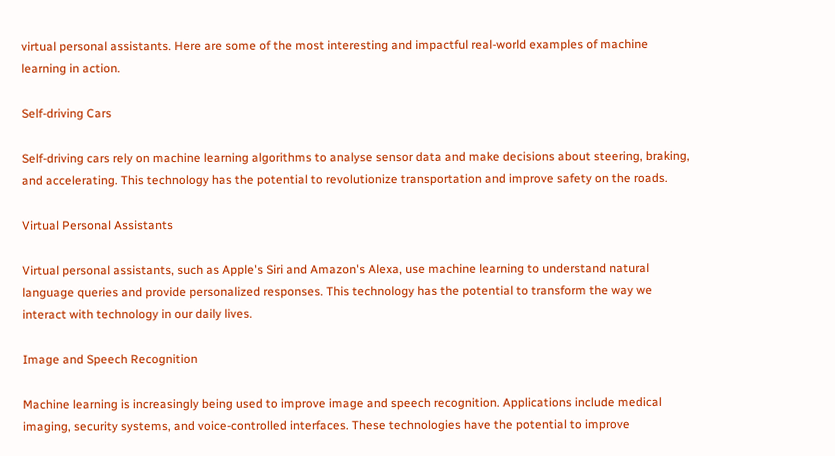virtual personal assistants. Here are some of the most interesting and impactful real-world examples of machine learning in action.

Self-driving Cars

Self-driving cars rely on machine learning algorithms to analyse sensor data and make decisions about steering, braking, and accelerating. This technology has the potential to revolutionize transportation and improve safety on the roads.

Virtual Personal Assistants

Virtual personal assistants, such as Apple's Siri and Amazon's Alexa, use machine learning to understand natural language queries and provide personalized responses. This technology has the potential to transform the way we interact with technology in our daily lives.

Image and Speech Recognition

Machine learning is increasingly being used to improve image and speech recognition. Applications include medical imaging, security systems, and voice-controlled interfaces. These technologies have the potential to improve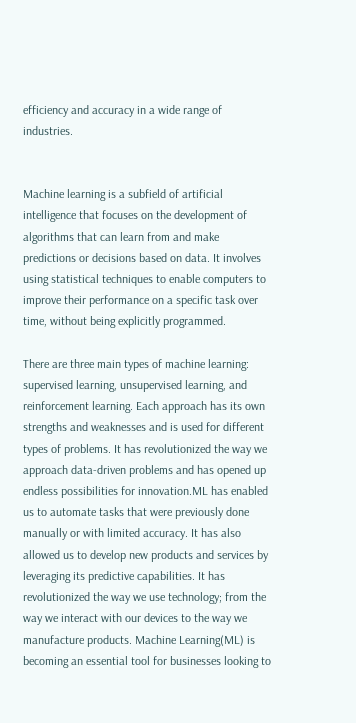efficiency and accuracy in a wide range of industries.


Machine learning is a subfield of artificial intelligence that focuses on the development of algorithms that can learn from and make predictions or decisions based on data. It involves using statistical techniques to enable computers to improve their performance on a specific task over time, without being explicitly programmed.

There are three main types of machine learning: supervised learning, unsupervised learning, and reinforcement learning. Each approach has its own strengths and weaknesses and is used for different types of problems. It has revolutionized the way we approach data-driven problems and has opened up endless possibilities for innovation.ML has enabled us to automate tasks that were previously done manually or with limited accuracy. It has also allowed us to develop new products and services by leveraging its predictive capabilities. It has revolutionized the way we use technology; from the way we interact with our devices to the way we manufacture products. Machine Learning(ML) is becoming an essential tool for businesses looking to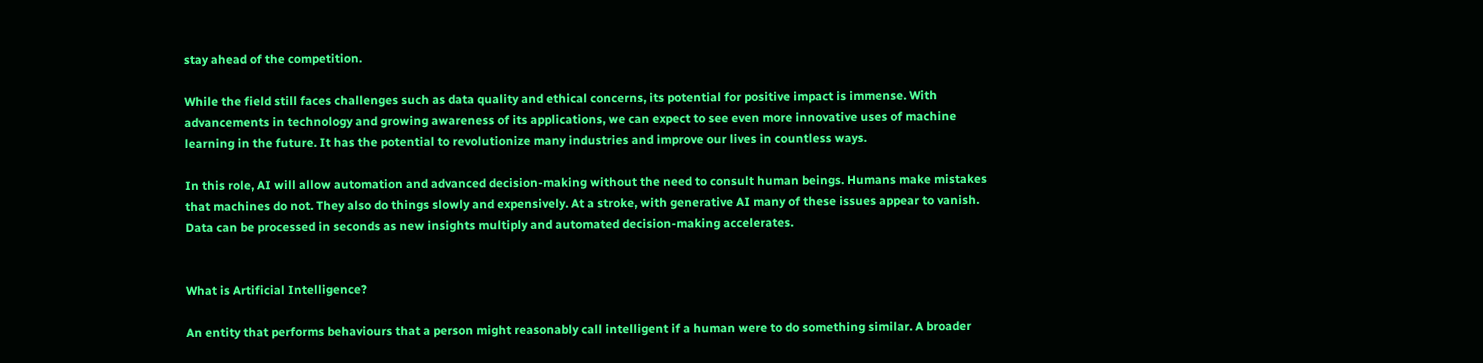stay ahead of the competition.

While the field still faces challenges such as data quality and ethical concerns, its potential for positive impact is immense. With advancements in technology and growing awareness of its applications, we can expect to see even more innovative uses of machine learning in the future. It has the potential to revolutionize many industries and improve our lives in countless ways.

In this role, AI will allow automation and advanced decision-making without the need to consult human beings. Humans make mistakes that machines do not. They also do things slowly and expensively. At a stroke, with generative AI many of these issues appear to vanish. Data can be processed in seconds as new insights multiply and automated decision-making accelerates.


What is Artificial Intelligence?

An entity that performs behaviours that a person might reasonably call intelligent if a human were to do something similar. A broader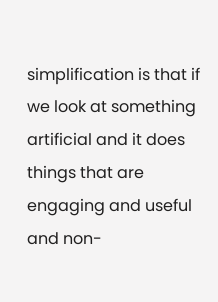simplification is that if we look at something artificial and it does things that are engaging and useful and non-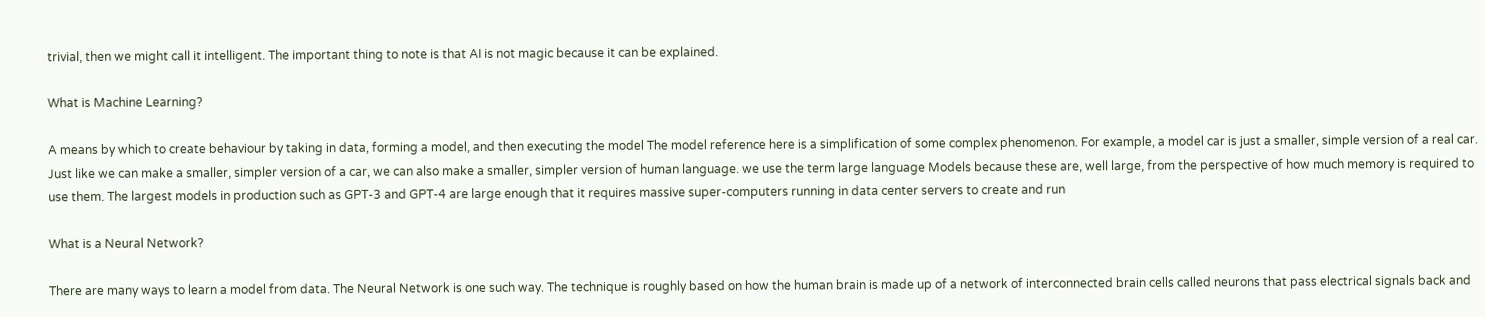trivial, then we might call it intelligent. The important thing to note is that AI is not magic because it can be explained.

What is Machine Learning?

A means by which to create behaviour by taking in data, forming a model, and then executing the model The model reference here is a simplification of some complex phenomenon. For example, a model car is just a smaller, simple version of a real car. Just like we can make a smaller, simpler version of a car, we can also make a smaller, simpler version of human language. we use the term large language Models because these are, well large, from the perspective of how much memory is required to use them. The largest models in production such as GPT-3 and GPT-4 are large enough that it requires massive super-computers running in data center servers to create and run

What is a Neural Network?

There are many ways to learn a model from data. The Neural Network is one such way. The technique is roughly based on how the human brain is made up of a network of interconnected brain cells called neurons that pass electrical signals back and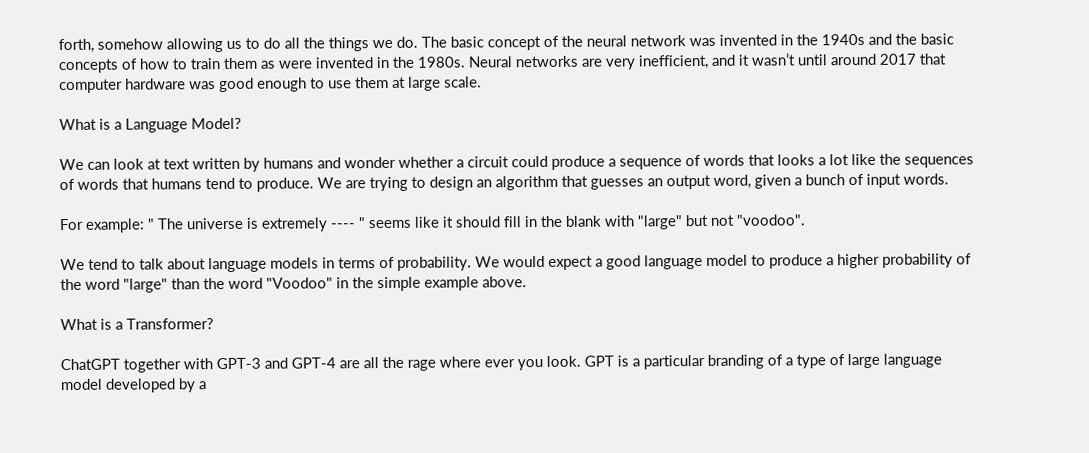forth, somehow allowing us to do all the things we do. The basic concept of the neural network was invented in the 1940s and the basic concepts of how to train them as were invented in the 1980s. Neural networks are very inefficient, and it wasn’t until around 2017 that computer hardware was good enough to use them at large scale.

What is a Language Model?

We can look at text written by humans and wonder whether a circuit could produce a sequence of words that looks a lot like the sequences of words that humans tend to produce. We are trying to design an algorithm that guesses an output word, given a bunch of input words.

For example: " The universe is extremely ---- " seems like it should fill in the blank with "large" but not "voodoo".

We tend to talk about language models in terms of probability. We would expect a good language model to produce a higher probability of the word "large" than the word "Voodoo" in the simple example above.

What is a Transformer?

ChatGPT together with GPT-3 and GPT-4 are all the rage where ever you look. GPT is a particular branding of a type of large language model developed by a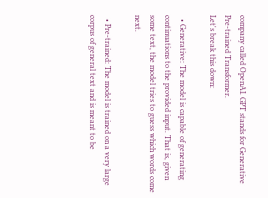company called OpenAI. GPT stands for Generative Pre-trained Transformer.
Let's break this down:

  • Generative: The model is capable of generating continuations to the provided input. That is, given some text, the model tries to guess which words come next.

  • Pre-trained: The model is trained on a very large corpus of general text and is meant to be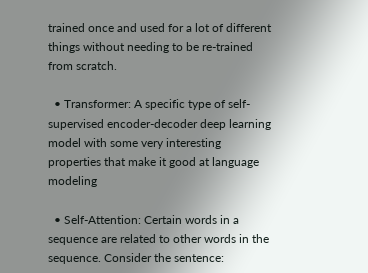trained once and used for a lot of different things without needing to be re-trained from scratch.

  • Transformer: A specific type of self-supervised encoder-decoder deep learning model with some very interesting properties that make it good at language modeling

  • Self-Attention: Certain words in a sequence are related to other words in the sequence. Consider the sentence: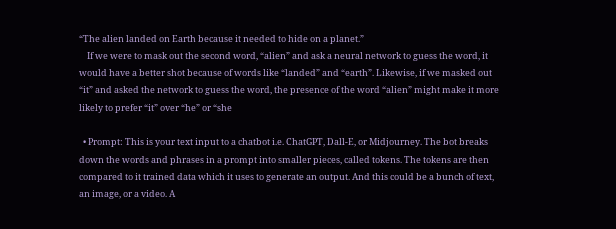“The alien landed on Earth because it needed to hide on a planet.”
    If we were to mask out the second word, “alien” and ask a neural network to guess the word, it would have a better shot because of words like “landed” and “earth”. Likewise, if we masked out “it” and asked the network to guess the word, the presence of the word “alien” might make it more likely to prefer “it” over “he” or “she

  • Prompt: This is your text input to a chatbot i.e. ChatGPT, Dall-E, or Midjourney. The bot breaks down the words and phrases in a prompt into smaller pieces, called tokens. The tokens are then compared to it trained data which it uses to generate an output. And this could be a bunch of text, an image, or a video. A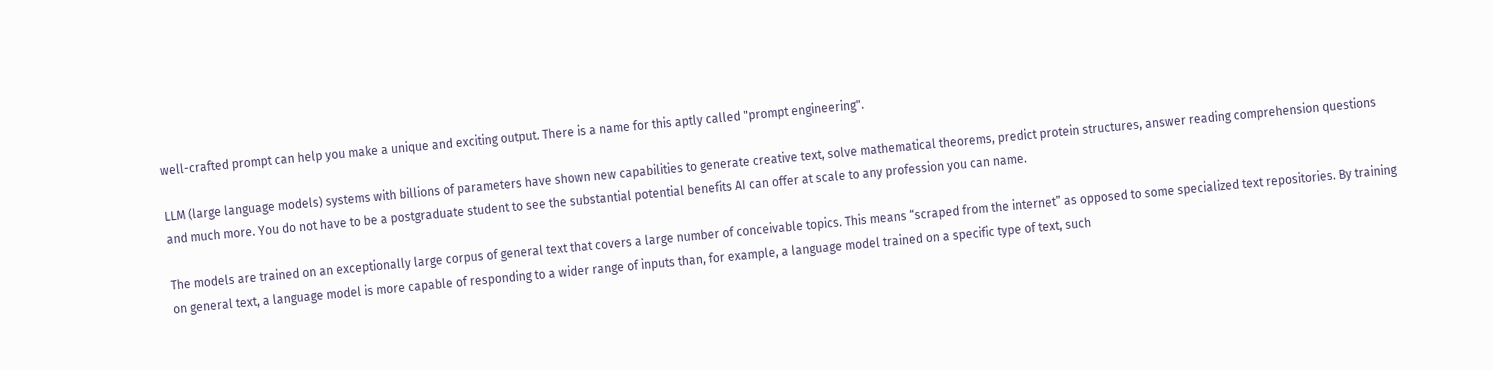well-crafted prompt can help you make a unique and exciting output. There is a name for this aptly called "prompt engineering".

LLM (large language models) systems with billions of parameters have shown new capabilities to generate creative text, solve mathematical theorems, predict protein structures, answer reading comprehension questions and much more. You do not have to be a postgraduate student to see the substantial potential benefits AI can offer at scale to any profession you can name.

The models are trained on an exceptionally large corpus of general text that covers a large number of conceivable topics. This means “scraped from the internet” as opposed to some specialized text repositories. By training on general text, a language model is more capable of responding to a wider range of inputs than, for example, a language model trained on a specific type of text, such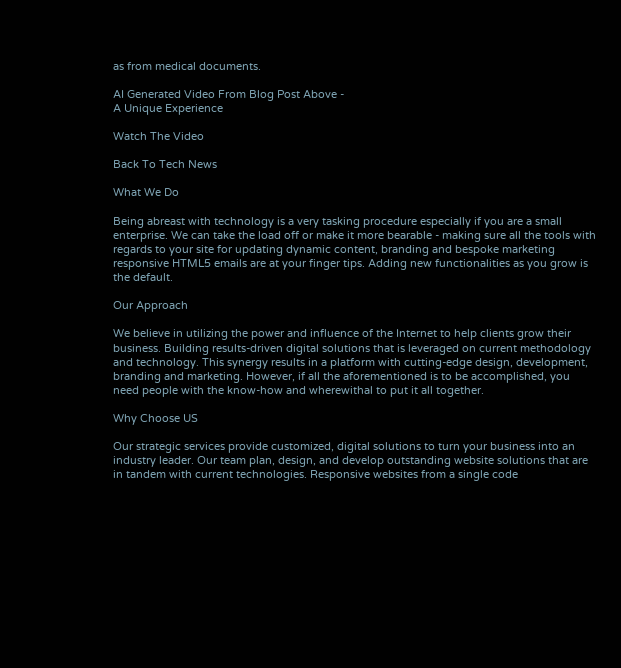as from medical documents.

AI Generated Video From Blog Post Above -
A Unique Experience

Watch The Video

Back To Tech News

What We Do

Being abreast with technology is a very tasking procedure especially if you are a small enterprise. We can take the load off or make it more bearable - making sure all the tools with regards to your site for updating dynamic content, branding and bespoke marketing responsive HTML5 emails are at your finger tips. Adding new functionalities as you grow is the default.

Our Approach

We believe in utilizing the power and influence of the Internet to help clients grow their business. Building results-driven digital solutions that is leveraged on current methodology and technology. This synergy results in a platform with cutting-edge design, development, branding and marketing. However, if all the aforementioned is to be accomplished, you need people with the know-how and wherewithal to put it all together.

Why Choose US

Our strategic services provide customized, digital solutions to turn your business into an industry leader. Our team plan, design, and develop outstanding website solutions that are in tandem with current technologies. Responsive websites from a single code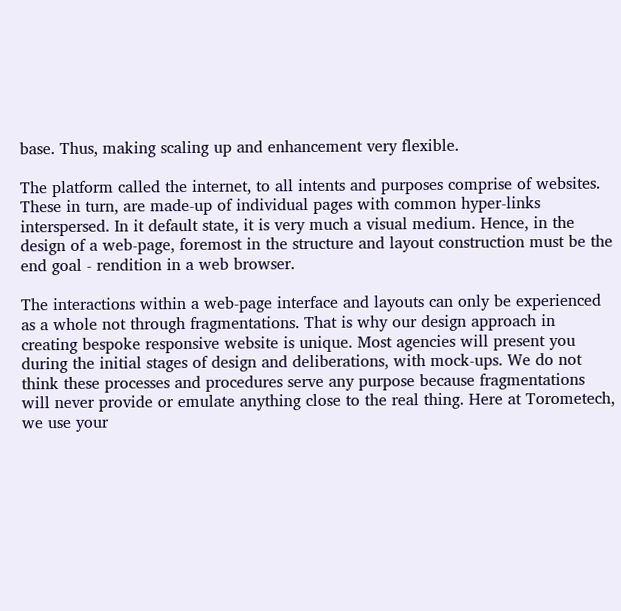base. Thus, making scaling up and enhancement very flexible.

The platform called the internet, to all intents and purposes comprise of websites. These in turn, are made-up of individual pages with common hyper-links interspersed. In it default state, it is very much a visual medium. Hence, in the design of a web-page, foremost in the structure and layout construction must be the end goal - rendition in a web browser.

The interactions within a web-page interface and layouts can only be experienced as a whole not through fragmentations. That is why our design approach in creating bespoke responsive website is unique. Most agencies will present you during the initial stages of design and deliberations, with mock-ups. We do not think these processes and procedures serve any purpose because fragmentations will never provide or emulate anything close to the real thing. Here at Torometech, we use your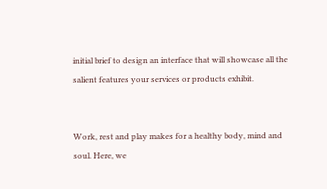initial brief to design an interface that will showcase all the salient features your services or products exhibit.


Work, rest and play makes for a healthy body, mind and soul. Here, we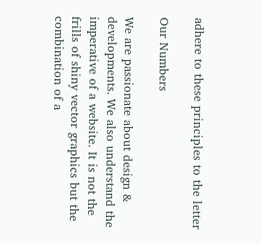adhere to these principles to the letter

Our Numbers

We are passionate about design & developments. We also understand the imperative of a website. It is not the frills of shiny vector graphics but the combination of a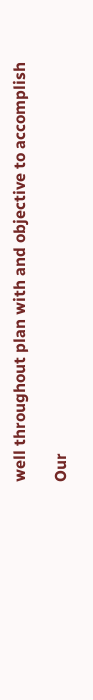well throughout plan with and objective to accomplish

Our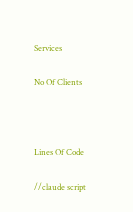Services

No Of Clients



Lines Of Code

//claude script